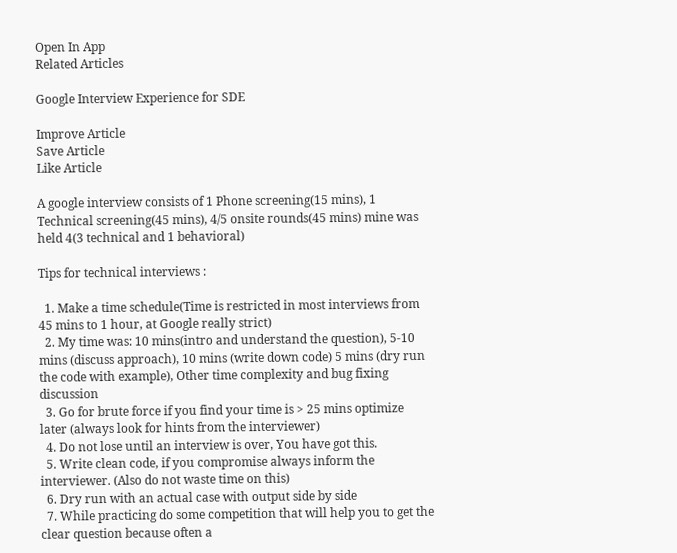Open In App
Related Articles

Google Interview Experience for SDE

Improve Article
Save Article
Like Article

A google interview consists of 1 Phone screening(15 mins), 1 Technical screening(45 mins), 4/5 onsite rounds(45 mins) mine was held 4(3 technical and 1 behavioral)

Tips for technical interviews :

  1. Make a time schedule(Time is restricted in most interviews from 45 mins to 1 hour, at Google really strict)
  2. My time was: 10 mins(intro and understand the question), 5-10 mins (discuss approach), 10 mins (write down code) 5 mins (dry run the code with example), Other time complexity and bug fixing discussion
  3. Go for brute force if you find your time is > 25 mins optimize later (always look for hints from the interviewer)
  4. Do not lose until an interview is over, You have got this.
  5. Write clean code, if you compromise always inform the interviewer. (Also do not waste time on this)
  6. Dry run with an actual case with output side by side
  7. While practicing do some competition that will help you to get the clear question because often a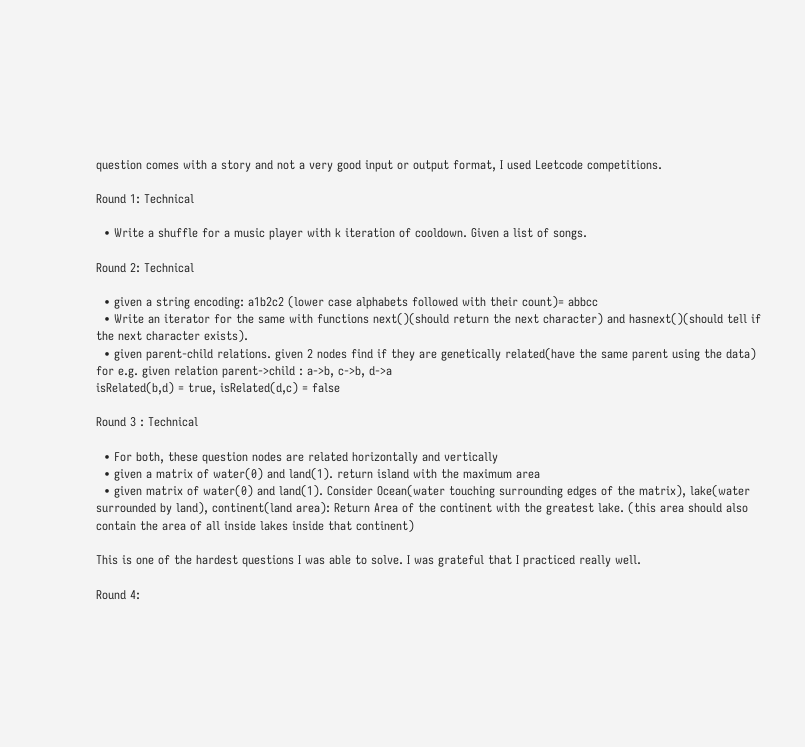question comes with a story and not a very good input or output format, I used Leetcode competitions.

Round 1: Technical

  • Write a shuffle for a music player with k iteration of cooldown. Given a list of songs.

Round 2: Technical

  • given a string encoding: a1b2c2 (lower case alphabets followed with their count)= abbcc
  • Write an iterator for the same with functions next()(should return the next character) and hasnext()(should tell if the next character exists).
  • given parent-child relations. given 2 nodes find if they are genetically related(have the same parent using the data)
for e.g. given relation parent->child : a->b, c->b, d->a
isRelated(b,d) = true, isRelated(d,c) = false

Round 3 : Technical

  • For both, these question nodes are related horizontally and vertically
  • given a matrix of water(0) and land(1). return island with the maximum area
  • given matrix of water(0) and land(1). Consider Ocean(water touching surrounding edges of the matrix), lake(water surrounded by land), continent(land area): Return Area of the continent with the greatest lake. (this area should also contain the area of all inside lakes inside that continent)

This is one of the hardest questions I was able to solve. I was grateful that I practiced really well.

Round 4: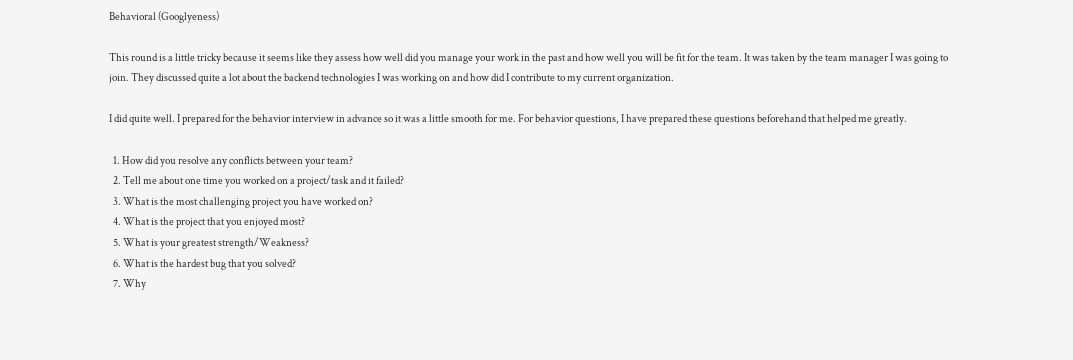Behavioral (Googlyeness)

This round is a little tricky because it seems like they assess how well did you manage your work in the past and how well you will be fit for the team. It was taken by the team manager I was going to join. They discussed quite a lot about the backend technologies I was working on and how did I contribute to my current organization.

I did quite well. I prepared for the behavior interview in advance so it was a little smooth for me. For behavior questions, I have prepared these questions beforehand that helped me greatly.

  1. How did you resolve any conflicts between your team?
  2. Tell me about one time you worked on a project/task and it failed?
  3. What is the most challenging project you have worked on?
  4. What is the project that you enjoyed most?
  5. What is your greatest strength/Weakness?
  6. What is the hardest bug that you solved?
  7. Why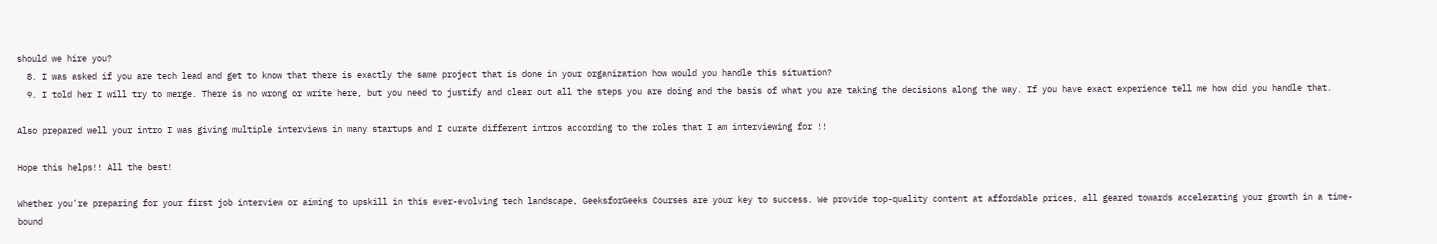should we hire you?
  8. I was asked if you are tech lead and get to know that there is exactly the same project that is done in your organization how would you handle this situation?
  9. I told her I will try to merge. There is no wrong or write here, but you need to justify and clear out all the steps you are doing and the basis of what you are taking the decisions along the way. If you have exact experience tell me how did you handle that.

Also prepared well your intro I was giving multiple interviews in many startups and I curate different intros according to the roles that I am interviewing for !!

Hope this helps!! All the best!

Whether you're preparing for your first job interview or aiming to upskill in this ever-evolving tech landscape, GeeksforGeeks Courses are your key to success. We provide top-quality content at affordable prices, all geared towards accelerating your growth in a time-bound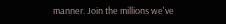manner. Join the millions we've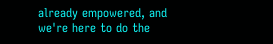already empowered, and we're here to do the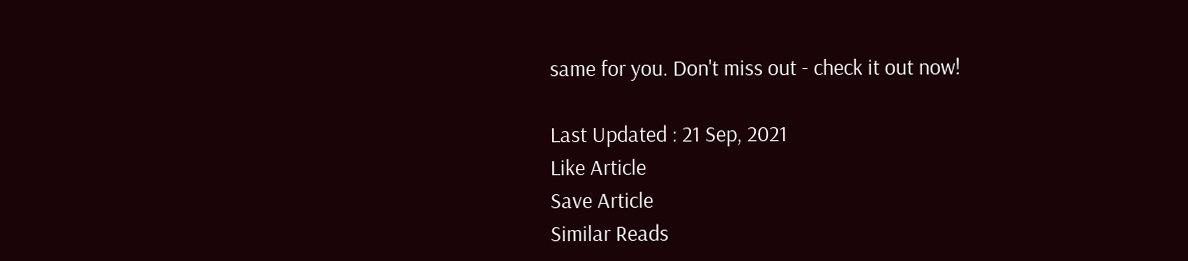same for you. Don't miss out - check it out now!

Last Updated : 21 Sep, 2021
Like Article
Save Article
Similar Reads